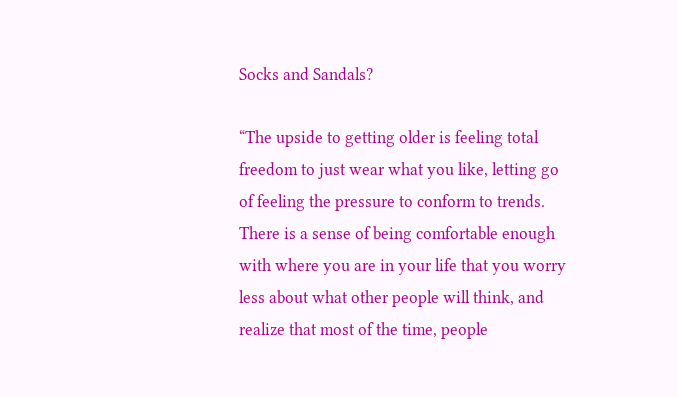Socks and Sandals?

“The upside to getting older is feeling total freedom to just wear what you like, letting go of feeling the pressure to conform to trends. There is a sense of being comfortable enough with where you are in your life that you worry less about what other people will think, and realize that most of the time, people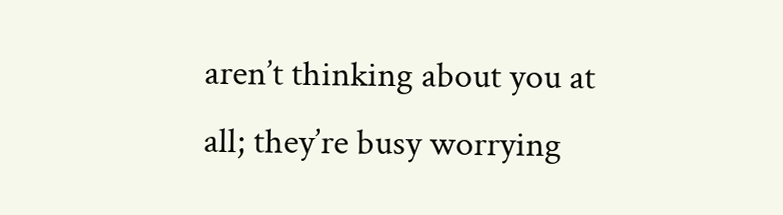aren’t thinking about you at all; they’re busy worrying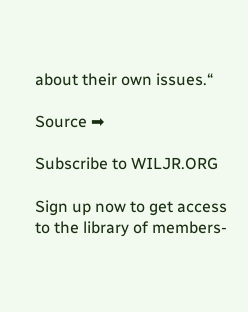about their own issues.“

Source ➡

Subscribe to WILJR.ORG

Sign up now to get access to the library of members-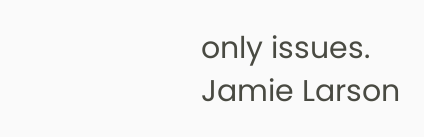only issues.
Jamie Larson